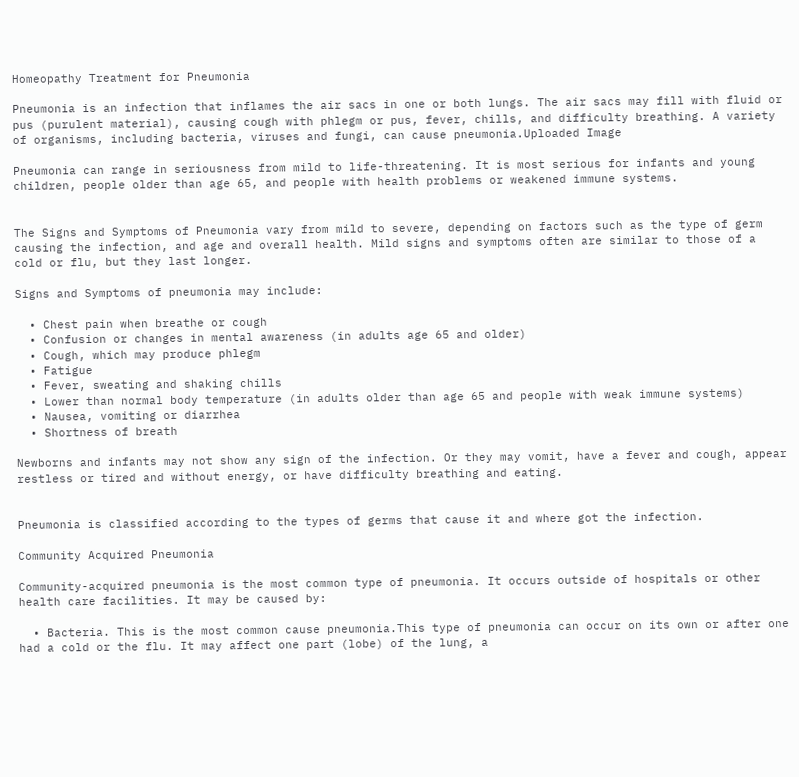Homeopathy Treatment for Pneumonia

Pneumonia is an infection that inflames the air sacs in one or both lungs. The air sacs may fill with fluid or pus (purulent material), causing cough with phlegm or pus, fever, chills, and difficulty breathing. A variety of organisms, including bacteria, viruses and fungi, can cause pneumonia.Uploaded Image

Pneumonia can range in seriousness from mild to life-threatening. It is most serious for infants and young children, people older than age 65, and people with health problems or weakened immune systems.


The Signs and Symptoms of Pneumonia vary from mild to severe, depending on factors such as the type of germ causing the infection, and age and overall health. Mild signs and symptoms often are similar to those of a cold or flu, but they last longer.

Signs and Symptoms of pneumonia may include:

  • Chest pain when breathe or cough
  • Confusion or changes in mental awareness (in adults age 65 and older)
  • Cough, which may produce phlegm
  • Fatigue
  • Fever, sweating and shaking chills
  • Lower than normal body temperature (in adults older than age 65 and people with weak immune systems)
  • Nausea, vomiting or diarrhea
  • Shortness of breath

Newborns and infants may not show any sign of the infection. Or they may vomit, have a fever and cough, appear restless or tired and without energy, or have difficulty breathing and eating.


Pneumonia is classified according to the types of germs that cause it and where got the infection.

Community Acquired Pneumonia

Community-acquired pneumonia is the most common type of pneumonia. It occurs outside of hospitals or other health care facilities. It may be caused by:

  • Bacteria. This is the most common cause pneumonia.This type of pneumonia can occur on its own or after one had a cold or the flu. It may affect one part (lobe) of the lung, a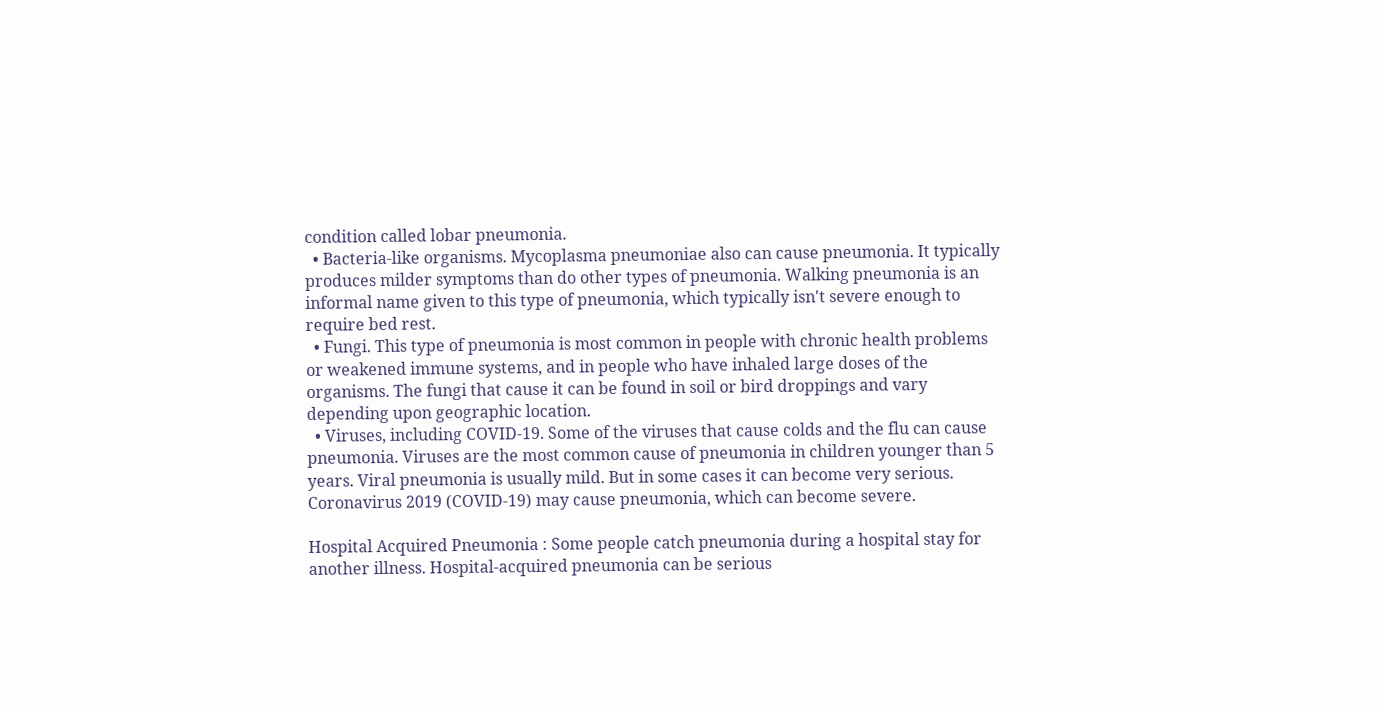condition called lobar pneumonia.
  • Bacteria-like organisms. Mycoplasma pneumoniae also can cause pneumonia. It typically produces milder symptoms than do other types of pneumonia. Walking pneumonia is an informal name given to this type of pneumonia, which typically isn't severe enough to require bed rest.
  • Fungi. This type of pneumonia is most common in people with chronic health problems or weakened immune systems, and in people who have inhaled large doses of the organisms. The fungi that cause it can be found in soil or bird droppings and vary depending upon geographic location.
  • Viruses, including COVID-19. Some of the viruses that cause colds and the flu can cause pneumonia. Viruses are the most common cause of pneumonia in children younger than 5 years. Viral pneumonia is usually mild. But in some cases it can become very serious. Coronavirus 2019 (COVID-19) may cause pneumonia, which can become severe.

Hospital Acquired Pneumonia : Some people catch pneumonia during a hospital stay for another illness. Hospital-acquired pneumonia can be serious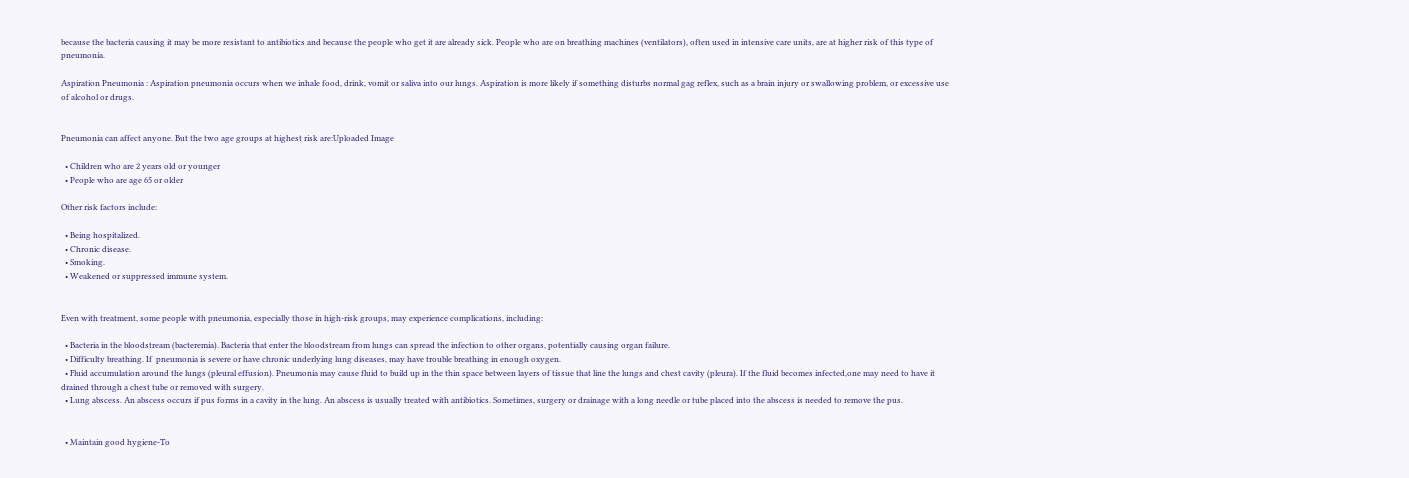because the bacteria causing it may be more resistant to antibiotics and because the people who get it are already sick. People who are on breathing machines (ventilators), often used in intensive care units, are at higher risk of this type of pneumonia.

Aspiration Pneumonia : Aspiration pneumonia occurs when we inhale food, drink, vomit or saliva into our lungs. Aspiration is more likely if something disturbs normal gag reflex, such as a brain injury or swallowing problem, or excessive use of alcohol or drugs.


Pneumonia can affect anyone. But the two age groups at highest risk are:Uploaded Image

  • Children who are 2 years old or younger
  • People who are age 65 or older

Other risk factors include:

  • Being hospitalized.
  • Chronic disease.
  • Smoking.
  • Weakened or suppressed immune system.


Even with treatment, some people with pneumonia, especially those in high-risk groups, may experience complications, including:

  • Bacteria in the bloodstream (bacteremia). Bacteria that enter the bloodstream from lungs can spread the infection to other organs, potentially causing organ failure.
  • Difficulty breathing. If  pneumonia is severe or have chronic underlying lung diseases, may have trouble breathing in enough oxygen.
  • Fluid accumulation around the lungs (pleural effusion). Pneumonia may cause fluid to build up in the thin space between layers of tissue that line the lungs and chest cavity (pleura). If the fluid becomes infected,one may need to have it drained through a chest tube or removed with surgery.
  • Lung abscess. An abscess occurs if pus forms in a cavity in the lung. An abscess is usually treated with antibiotics. Sometimes, surgery or drainage with a long needle or tube placed into the abscess is needed to remove the pus.


  • Maintain good hygiene-To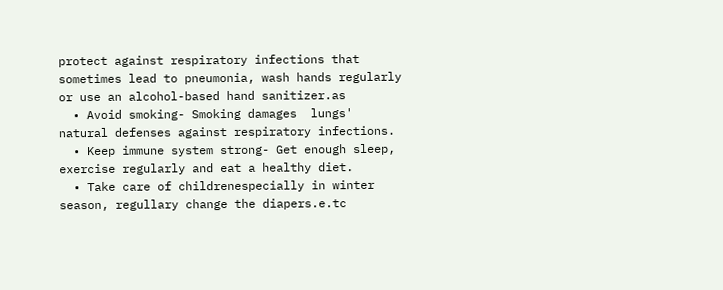protect against respiratory infections that sometimes lead to pneumonia, wash hands regularly or use an alcohol-based hand sanitizer.as
  • Avoid smoking- Smoking damages  lungs' natural defenses against respiratory infections.
  • Keep immune system strong- Get enough sleep, exercise regularly and eat a healthy diet.
  • Take care of childrenespecially in winter season, regullary change the diapers.e.tc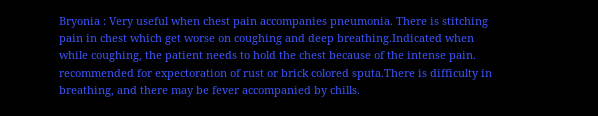Bryonia : Very useful when chest pain accompanies pneumonia. There is stitching pain in chest which get worse on coughing and deep breathing.Indicated when while coughing, the patient needs to hold the chest because of the intense pain. recommended for expectoration of rust or brick colored sputa.There is difficulty in breathing, and there may be fever accompanied by chills.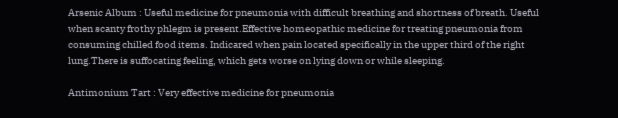Arsenic Album : Useful medicine for pneumonia with difficult breathing and shortness of breath. Useful when scanty frothy phlegm is present.Effective homeopathic medicine for treating pneumonia from consuming chilled food items. Indicared when pain located specifically in the upper third of the right lung.There is suffocating feeling, which gets worse on lying down or while sleeping.

Antimonium Tart : Very effective medicine for pneumonia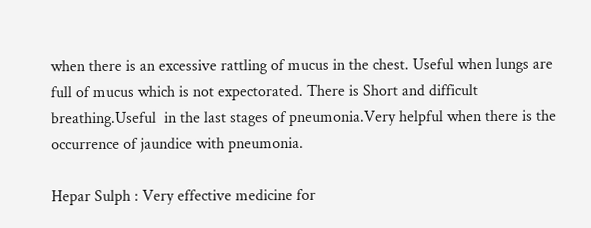when there is an excessive rattling of mucus in the chest. Useful when lungs are full of mucus which is not expectorated. There is Short and difficult breathing.Useful  in the last stages of pneumonia.Very helpful when there is the occurrence of jaundice with pneumonia.

Hepar Sulph : Very effective medicine for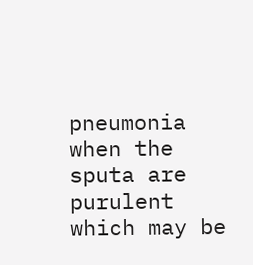pneumonia when the sputa are purulent which may be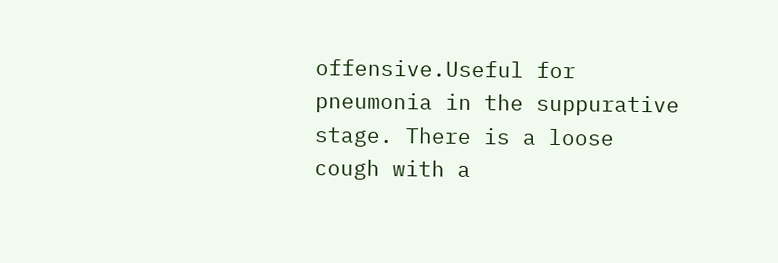offensive.Useful for pneumonia in the suppurative stage. There is a loose cough with a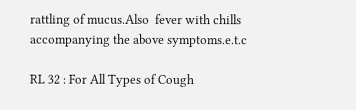rattling of mucus.Also  fever with chills accompanying the above symptoms.e.t.c

RL 32 : For All Types of Cough